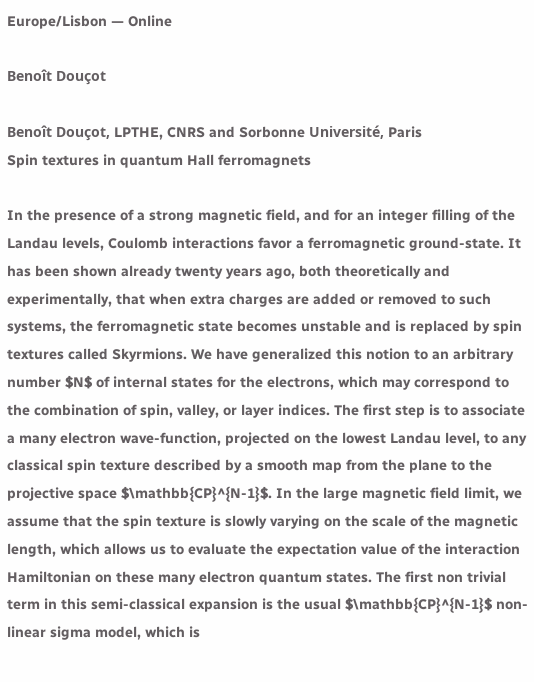Europe/Lisbon — Online

Benoît Douçot

Benoît Douçot, LPTHE, CNRS and Sorbonne Université, Paris
Spin textures in quantum Hall ferromagnets

In the presence of a strong magnetic field, and for an integer filling of the Landau levels, Coulomb interactions favor a ferromagnetic ground-state. It has been shown already twenty years ago, both theoretically and experimentally, that when extra charges are added or removed to such systems, the ferromagnetic state becomes unstable and is replaced by spin textures called Skyrmions. We have generalized this notion to an arbitrary number $N$ of internal states for the electrons, which may correspond to the combination of spin, valley, or layer indices. The first step is to associate a many electron wave-function, projected on the lowest Landau level, to any classical spin texture described by a smooth map from the plane to the projective space $\mathbb{CP}^{N-1}$. In the large magnetic field limit, we assume that the spin texture is slowly varying on the scale of the magnetic length, which allows us to evaluate the expectation value of the interaction Hamiltonian on these many electron quantum states. The first non trivial term in this semi-classical expansion is the usual $\mathbb{CP}^{N-1}$ non-linear sigma model, which is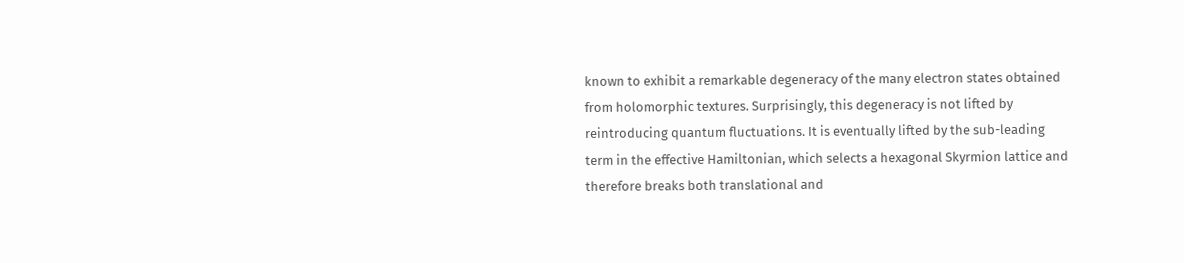known to exhibit a remarkable degeneracy of the many electron states obtained from holomorphic textures. Surprisingly, this degeneracy is not lifted by reintroducing quantum fluctuations. It is eventually lifted by the sub-leading term in the effective Hamiltonian, which selects a hexagonal Skyrmion lattice and therefore breaks both translational and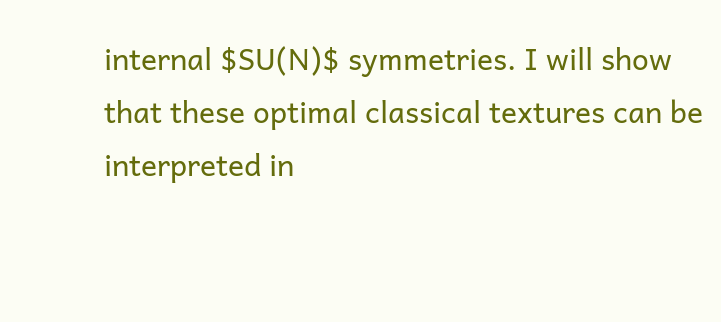internal $SU(N)$ symmetries. I will show that these optimal classical textures can be interpreted in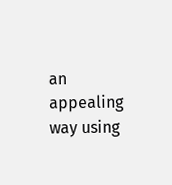an appealing way using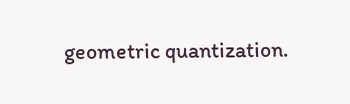geometric quantization.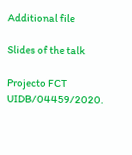Additional file

Slides of the talk

Projecto FCT UIDB/04459/2020.